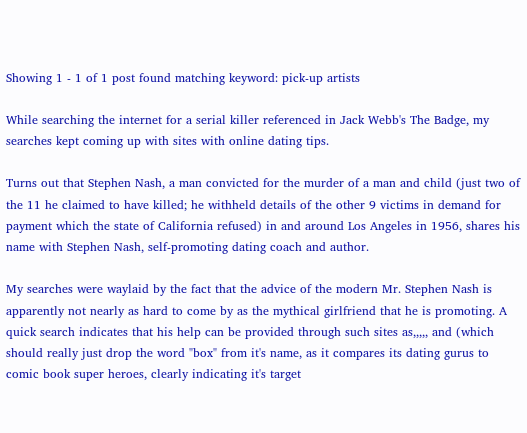Showing 1 - 1 of 1 post found matching keyword: pick-up artists

While searching the internet for a serial killer referenced in Jack Webb's The Badge, my searches kept coming up with sites with online dating tips.

Turns out that Stephen Nash, a man convicted for the murder of a man and child (just two of the 11 he claimed to have killed; he withheld details of the other 9 victims in demand for payment which the state of California refused) in and around Los Angeles in 1956, shares his name with Stephen Nash, self-promoting dating coach and author.

My searches were waylaid by the fact that the advice of the modern Mr. Stephen Nash is apparently not nearly as hard to come by as the mythical girlfriend that he is promoting. A quick search indicates that his help can be provided through such sites as,,,,, and (which should really just drop the word "box" from it's name, as it compares its dating gurus to comic book super heroes, clearly indicating it's target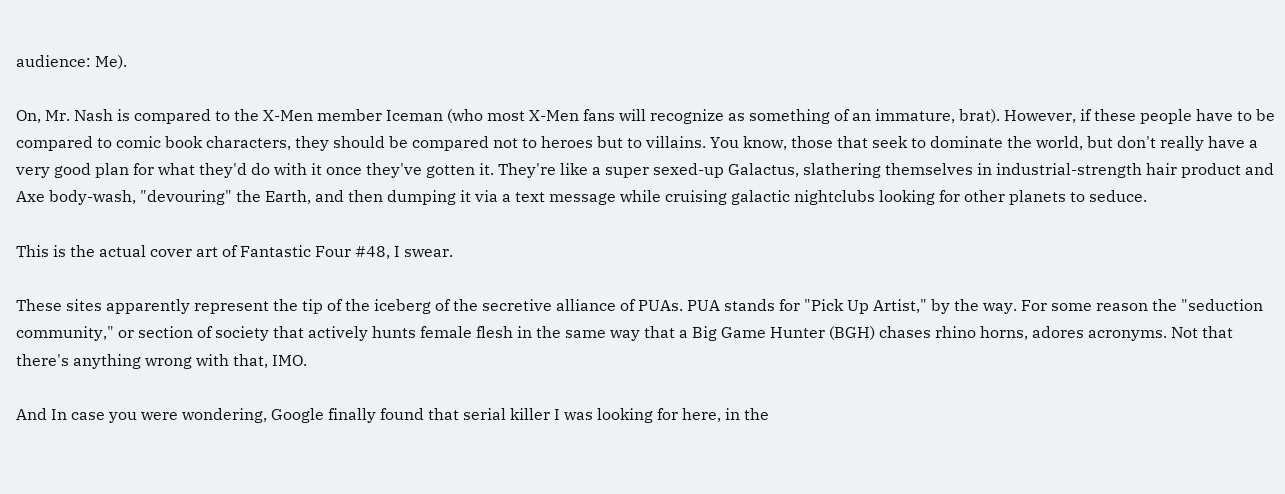audience: Me).

On, Mr. Nash is compared to the X-Men member Iceman (who most X-Men fans will recognize as something of an immature, brat). However, if these people have to be compared to comic book characters, they should be compared not to heroes but to villains. You know, those that seek to dominate the world, but don't really have a very good plan for what they'd do with it once they've gotten it. They're like a super sexed-up Galactus, slathering themselves in industrial-strength hair product and Axe body-wash, "devouring" the Earth, and then dumping it via a text message while cruising galactic nightclubs looking for other planets to seduce.

This is the actual cover art of Fantastic Four #48, I swear.

These sites apparently represent the tip of the iceberg of the secretive alliance of PUAs. PUA stands for "Pick Up Artist," by the way. For some reason the "seduction community," or section of society that actively hunts female flesh in the same way that a Big Game Hunter (BGH) chases rhino horns, adores acronyms. Not that there's anything wrong with that, IMO.

And In case you were wondering, Google finally found that serial killer I was looking for here, in the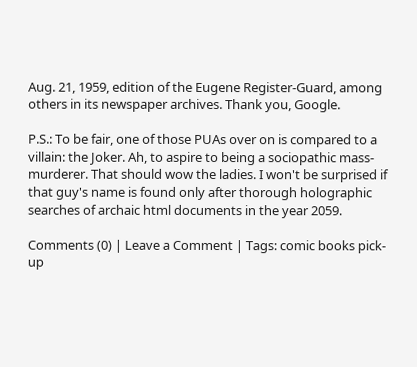Aug. 21, 1959, edition of the Eugene Register-Guard, among others in its newspaper archives. Thank you, Google.

P.S.: To be fair, one of those PUAs over on is compared to a villain: the Joker. Ah, to aspire to being a sociopathic mass-murderer. That should wow the ladies. I won't be surprised if that guy's name is found only after thorough holographic searches of archaic html documents in the year 2059.

Comments (0) | Leave a Comment | Tags: comic books pick-up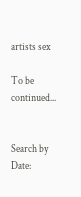artists sex

To be continued...


Search by Date: